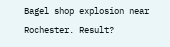Bagel shop explosion near Rochester. Result?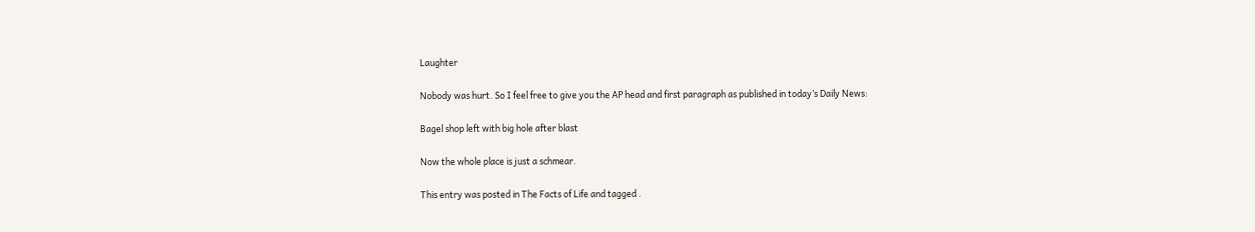Laughter

Nobody was hurt. So I feel free to give you the AP head and first paragraph as published in today’s Daily News:

Bagel shop left with big hole after blast

Now the whole place is just a schmear.

This entry was posted in The Facts of Life and tagged .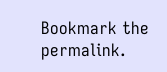Bookmark the permalink.